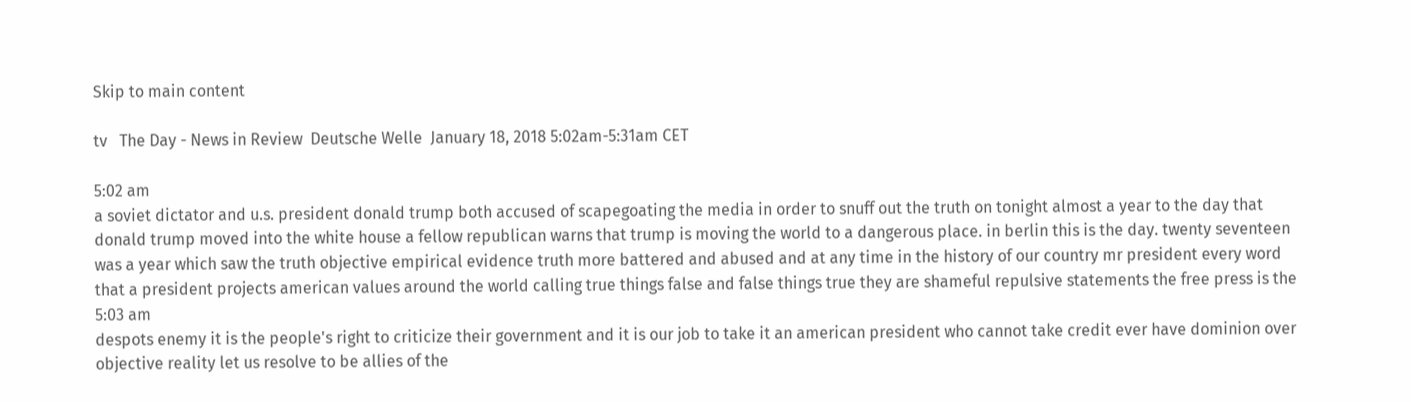Skip to main content

tv   The Day - News in Review  Deutsche Welle  January 18, 2018 5:02am-5:31am CET

5:02 am
a soviet dictator and u.s. president donald trump both accused of scapegoating the media in order to snuff out the truth on tonight almost a year to the day that donald trump moved into the white house a fellow republican warns that trump is moving the world to a dangerous place. in berlin this is the day. twenty seventeen was a year which saw the truth objective empirical evidence truth more battered and abused and at any time in the history of our country mr president every word that a president projects american values around the world calling true things false and false things true they are shameful repulsive statements the free press is the
5:03 am
despots enemy it is the people's right to criticize their government and it is our job to take it an american president who cannot take credit ever have dominion over objective reality let us resolve to be allies of the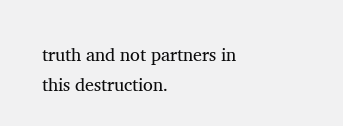truth and not partners in this destruction.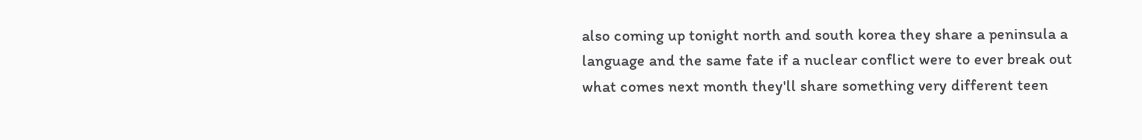also coming up tonight north and south korea they share a peninsula a language and the same fate if a nuclear conflict were to ever break out what comes next month they'll share something very different teen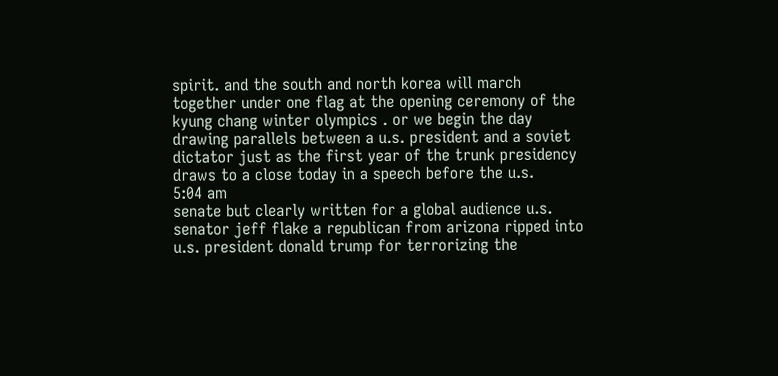spirit. and the south and north korea will march together under one flag at the opening ceremony of the kyung chang winter olympics . or we begin the day drawing parallels between a u.s. president and a soviet dictator just as the first year of the trunk presidency draws to a close today in a speech before the u.s.
5:04 am
senate but clearly written for a global audience u.s. senator jeff flake a republican from arizona ripped into u.s. president donald trump for terrorizing the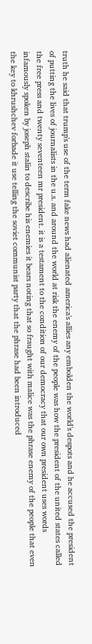truth he said that trump's use of the term fake news had alienated america's allies any embolden the world's despots and he accused the president of putting the lives of journalists in the u.s. and around the world at risk the enemy of the people was how the president of the united states called the free press and twenty seventeen mr president. it is a testament to the condition of our democracy that our own president uses words infamously spoken by joseph stalin to describe his enemies it bears noting that so fraught with malice was the phrase enemy of the people that even the key to khrushchev forbade it use telling the soviet communist party that the phrase had been introduced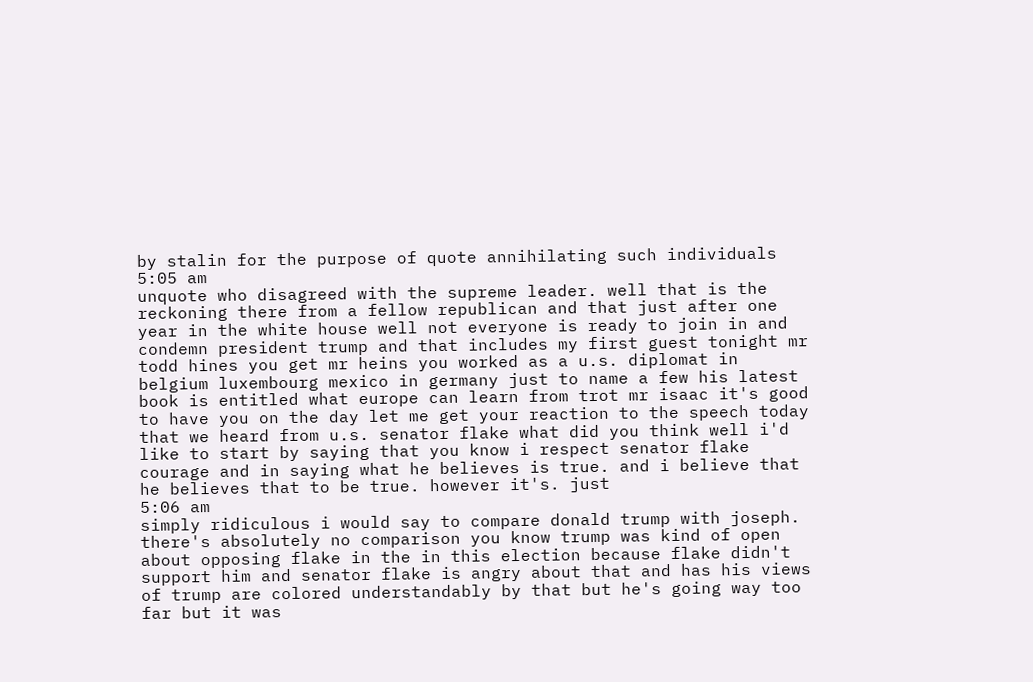by stalin for the purpose of quote annihilating such individuals
5:05 am
unquote who disagreed with the supreme leader. well that is the reckoning there from a fellow republican and that just after one year in the white house well not everyone is ready to join in and condemn president trump and that includes my first guest tonight mr todd hines you get mr heins you worked as a u.s. diplomat in belgium luxembourg mexico in germany just to name a few his latest book is entitled what europe can learn from trot mr isaac it's good to have you on the day let me get your reaction to the speech today that we heard from u.s. senator flake what did you think well i'd like to start by saying that you know i respect senator flake courage and in saying what he believes is true. and i believe that he believes that to be true. however it's. just
5:06 am
simply ridiculous i would say to compare donald trump with joseph. there's absolutely no comparison you know trump was kind of open about opposing flake in the in this election because flake didn't support him and senator flake is angry about that and has his views of trump are colored understandably by that but he's going way too far but it was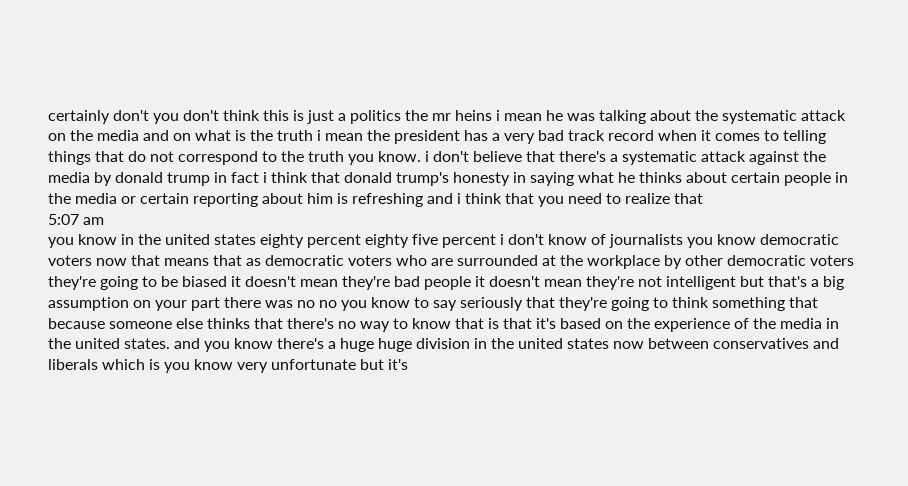certainly don't you don't think this is just a politics the mr heins i mean he was talking about the systematic attack on the media and on what is the truth i mean the president has a very bad track record when it comes to telling things that do not correspond to the truth you know. i don't believe that there's a systematic attack against the media by donald trump in fact i think that donald trump's honesty in saying what he thinks about certain people in the media or certain reporting about him is refreshing and i think that you need to realize that
5:07 am
you know in the united states eighty percent eighty five percent i don't know of journalists you know democratic voters now that means that as democratic voters who are surrounded at the workplace by other democratic voters they're going to be biased it doesn't mean they're bad people it doesn't mean they're not intelligent but that's a big assumption on your part there was no no you know to say seriously that they're going to think something that because someone else thinks that there's no way to know that is that it's based on the experience of the media in the united states. and you know there's a huge huge division in the united states now between conservatives and liberals which is you know very unfortunate but it's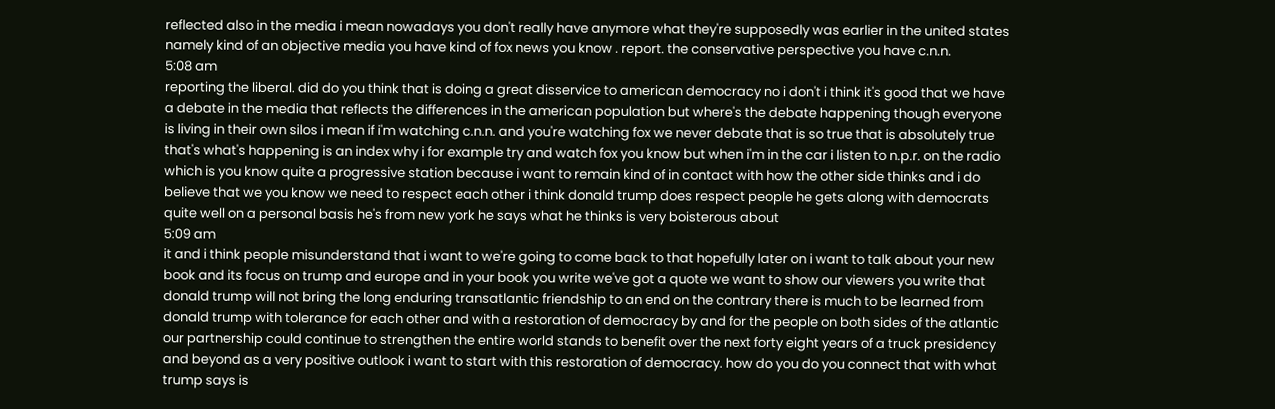reflected also in the media i mean nowadays you don't really have anymore what they're supposedly was earlier in the united states namely kind of an objective media you have kind of fox news you know . report. the conservative perspective you have c.n.n.
5:08 am
reporting the liberal. did do you think that is doing a great disservice to american democracy no i don't i think it's good that we have a debate in the media that reflects the differences in the american population but where's the debate happening though everyone is living in their own silos i mean if i'm watching c.n.n. and you're watching fox we never debate that is so true that is absolutely true that's what's happening is an index why i for example try and watch fox you know but when i'm in the car i listen to n.p.r. on the radio which is you know quite a progressive station because i want to remain kind of in contact with how the other side thinks and i do believe that we you know we need to respect each other i think donald trump does respect people he gets along with democrats quite well on a personal basis he's from new york he says what he thinks is very boisterous about
5:09 am
it and i think people misunderstand that i want to we're going to come back to that hopefully later on i want to talk about your new book and its focus on trump and europe and in your book you write we've got a quote we want to show our viewers you write that donald trump will not bring the long enduring transatlantic friendship to an end on the contrary there is much to be learned from donald trump with tolerance for each other and with a restoration of democracy by and for the people on both sides of the atlantic our partnership could continue to strengthen the entire world stands to benefit over the next forty eight years of a truck presidency and beyond as a very positive outlook i want to start with this restoration of democracy. how do you do you connect that with what trump says is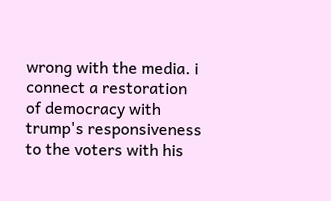wrong with the media. i connect a restoration of democracy with trump's responsiveness to the voters with his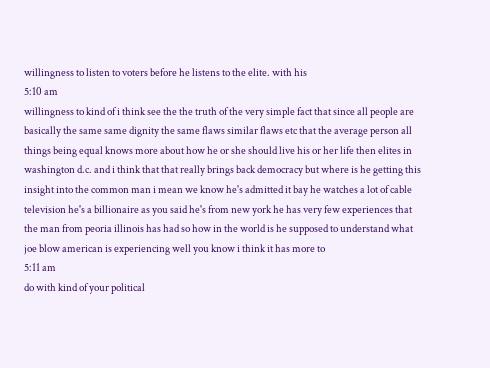willingness to listen to voters before he listens to the elite. with his
5:10 am
willingness to kind of i think see the the truth of the very simple fact that since all people are basically the same same dignity the same flaws similar flaws etc that the average person all things being equal knows more about how he or she should live his or her life then elites in washington d.c. and i think that that really brings back democracy but where is he getting this insight into the common man i mean we know he's admitted it bay he watches a lot of cable television he's a billionaire as you said he's from new york he has very few experiences that the man from peoria illinois has had so how in the world is he supposed to understand what joe blow american is experiencing well you know i think it has more to
5:11 am
do with kind of your political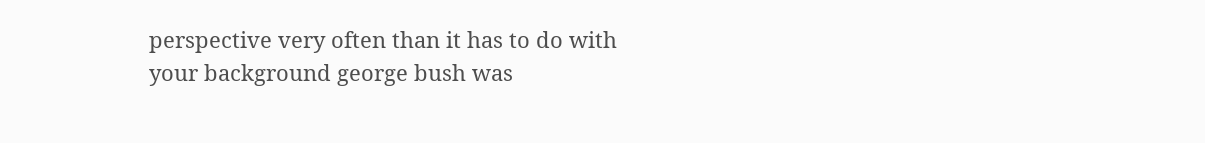perspective very often than it has to do with your background george bush was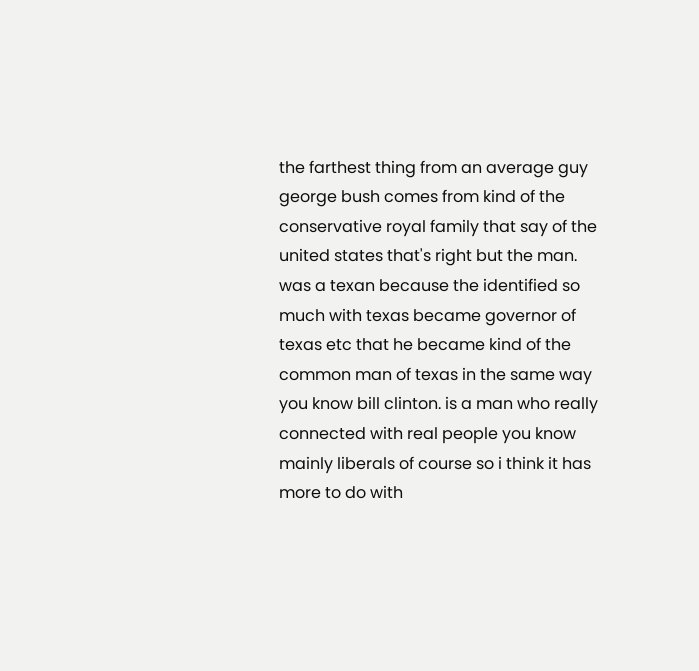the farthest thing from an average guy george bush comes from kind of the conservative royal family that say of the united states that's right but the man. was a texan because the identified so much with texas became governor of texas etc that he became kind of the common man of texas in the same way you know bill clinton. is a man who really connected with real people you know mainly liberals of course so i think it has more to do with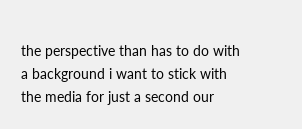the perspective than has to do with a background i want to stick with the media for just a second our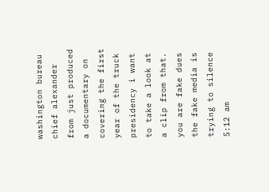washington bureau chief alexander from just produced a documentary on covering the first year of the truck presidency i want to take a look at a clip from that. you are fake dues the fake media is trying to silence
5:12 am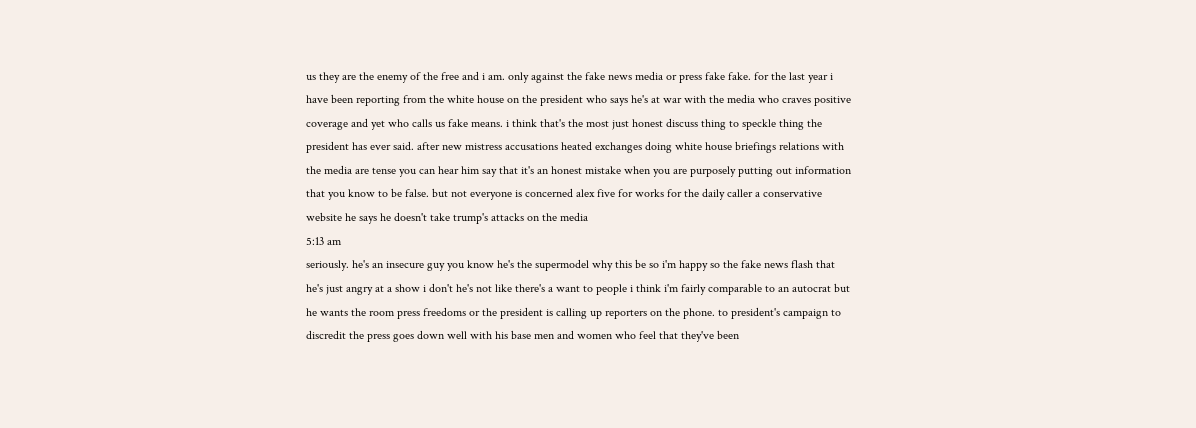us they are the enemy of the free and i am. only against the fake news media or press fake fake. for the last year i have been reporting from the white house on the president who says he's at war with the media who craves positive coverage and yet who calls us fake means. i think that's the most just honest discuss thing to speckle thing the president has ever said. after new mistress accusations heated exchanges doing white house briefings relations with the media are tense you can hear him say that it's an honest mistake when you are purposely putting out information that you know to be false. but not everyone is concerned alex five for works for the daily caller a conservative website he says he doesn't take trump's attacks on the media
5:13 am
seriously. he's an insecure guy you know he's the supermodel why this be so i'm happy so the fake news flash that he's just angry at a show i don't he's not like there's a want to people i think i'm fairly comparable to an autocrat but he wants the room press freedoms or the president is calling up reporters on the phone. to president's campaign to discredit the press goes down well with his base men and women who feel that they've been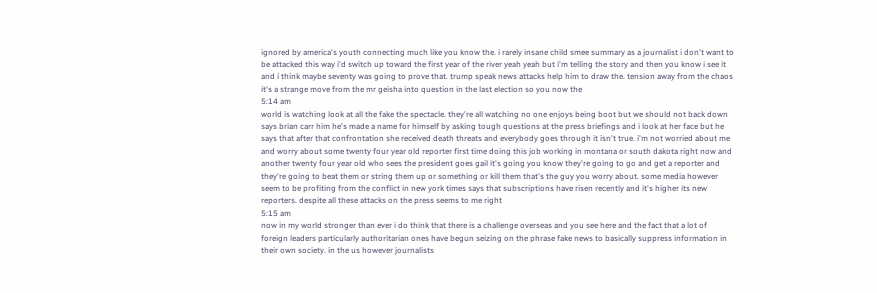ignored by america's youth connecting much like you know the. i rarely insane child smee summary as a journalist i don't want to be attacked this way i'd switch up toward the first year of the river yeah yeah but i'm telling the story and then you know i see it and i think maybe seventy was going to prove that. trump speak news attacks help him to draw the. tension away from the chaos it's a strange move from the mr geisha into question in the last election so you now the
5:14 am
world is watching look at all the fake the spectacle. they're all watching no one enjoys being boot but we should not back down says brian carr him he's made a name for himself by asking tough questions at the press briefings and i look at her face but he says that after that confrontation she received death threats and everybody goes through it isn't true. i'm not worried about me and worry about some twenty four year old reporter first time doing this job working in montana or south dakota right now and another twenty four year old who sees the president goes gail it's going you know they're going to go and get a reporter and they're going to beat them or string them up or something or kill them that's the guy you worry about. some media however seem to be profiting from the conflict in new york times says that subscriptions have risen recently and it's higher its new reporters. despite all these attacks on the press seems to me right
5:15 am
now in my world stronger than ever i do think that there is a challenge overseas and you see here and the fact that a lot of foreign leaders particularly authoritarian ones have begun seizing on the phrase fake news to basically suppress information in their own society. in the us however journalists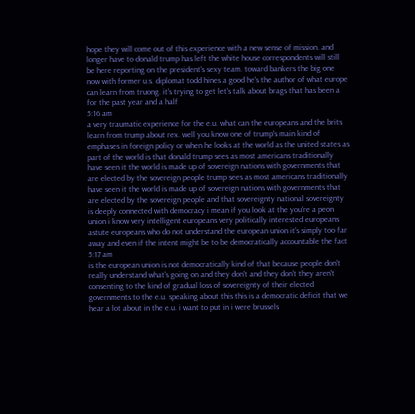hope they will come out of this experience with a new sense of mission. and longer have to donald trump has left the white house correspondents will still be here reporting on the president's sexy team. toward bankers the big one now with former u.s. diplomat todd hines a good he's the author of what europe can learn from truong. it's trying to get let's talk about brags that has been a for the past year and a half
5:16 am
a very traumatic experience for the e.u. what can the europeans and the brits learn from trump about rex. well you know one of trump's main kind of emphases in foreign policy or when he looks at the world as the united states as part of the world is that donald trump sees as most americans traditionally have seen it the world is made up of sovereign nations with governments that are elected by the sovereign people trump sees as most americans traditionally have seen it the world is made up of sovereign nations with governments that are elected by the sovereign people and that sovereignty national sovereignty is deeply connected with democracy i mean if you look at the you're a peon union i know very intelligent europeans very politically interested europeans astute europeans who do not understand the european union it's simply too far away and even if the intent might be to be democratically accountable the fact
5:17 am
is the european union is not democratically kind of that because people don't really understand what's going on and they don't and they don't they aren't consenting to the kind of gradual loss of sovereignty of their elected governments to the e.u. speaking about this this is a democratic deficit that we hear a lot about in the e.u. i want to put in i were brussels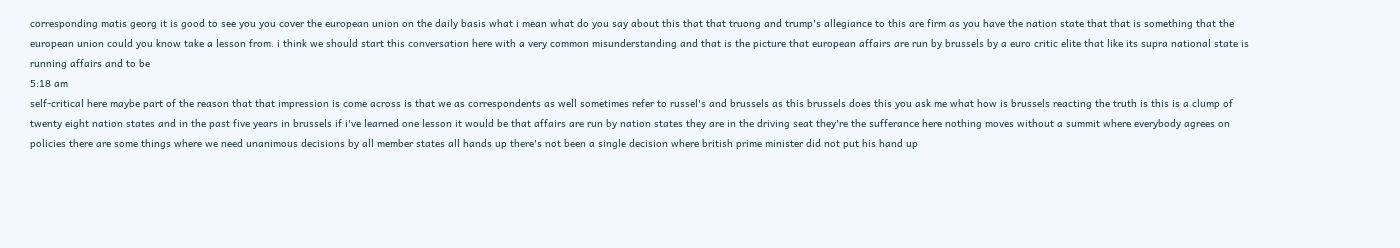corresponding matis georg it is good to see you you cover the european union on the daily basis what i mean what do you say about this that that truong and trump's allegiance to this are firm as you have the nation state that that is something that the european union could you know take a lesson from. i think we should start this conversation here with a very common misunderstanding and that is the picture that european affairs are run by brussels by a euro critic elite that like its supra national state is running affairs and to be
5:18 am
self-critical here maybe part of the reason that that impression is come across is that we as correspondents as well sometimes refer to russel's and brussels as this brussels does this you ask me what how is brussels reacting the truth is this is a clump of twenty eight nation states and in the past five years in brussels if i've learned one lesson it would be that affairs are run by nation states they are in the driving seat they're the sufferance here nothing moves without a summit where everybody agrees on policies there are some things where we need unanimous decisions by all member states all hands up there's not been a single decision where british prime minister did not put his hand up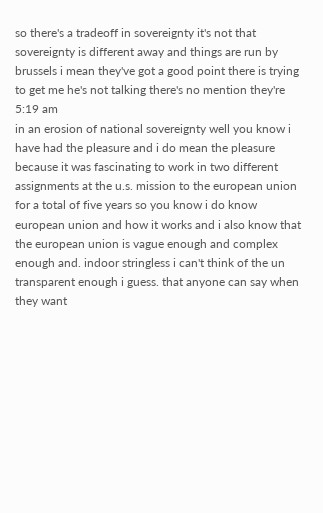so there's a tradeoff in sovereignty it's not that sovereignty is different away and things are run by brussels i mean they've got a good point there is trying to get me he's not talking there's no mention they're
5:19 am
in an erosion of national sovereignty well you know i have had the pleasure and i do mean the pleasure because it was fascinating to work in two different assignments at the u.s. mission to the european union for a total of five years so you know i do know european union and how it works and i also know that the european union is vague enough and complex enough and. indoor stringless i can't think of the un transparent enough i guess. that anyone can say when they want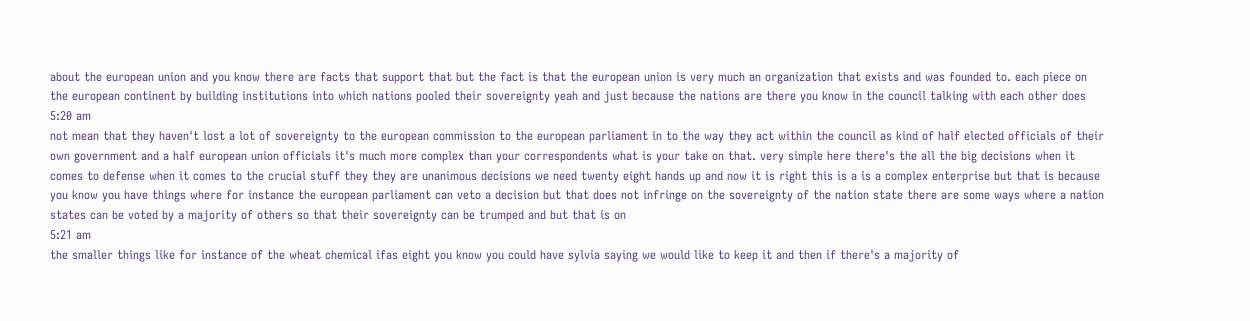about the european union and you know there are facts that support that but the fact is that the european union is very much an organization that exists and was founded to. each piece on the european continent by building institutions into which nations pooled their sovereignty yeah and just because the nations are there you know in the council talking with each other does
5:20 am
not mean that they haven't lost a lot of sovereignty to the european commission to the european parliament in to the way they act within the council as kind of half elected officials of their own government and a half european union officials it's much more complex than your correspondents what is your take on that. very simple here there's the all the big decisions when it comes to defense when it comes to the crucial stuff they they are unanimous decisions we need twenty eight hands up and now it is right this is a is a complex enterprise but that is because you know you have things where for instance the european parliament can veto a decision but that does not infringe on the sovereignty of the nation state there are some ways where a nation states can be voted by a majority of others so that their sovereignty can be trumped and but that is on
5:21 am
the smaller things like for instance of the wheat chemical ifas eight you know you could have sylvia saying we would like to keep it and then if there's a majority of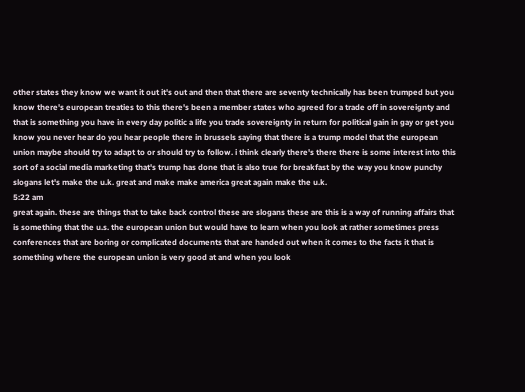other states they know we want it out it's out and then that there are seventy technically has been trumped but you know there's european treaties to this there's been a member states who agreed for a trade off in sovereignty and that is something you have in every day politic a life you trade sovereignty in return for political gain in gay or get you know you never hear do you hear people there in brussels saying that there is a trump model that the european union maybe should try to adapt to or should try to follow. i think clearly there's there there is some interest into this sort of a social media marketing that's trump has done that is also true for breakfast by the way you know punchy slogans let's make the u.k. great and make make america great again make the u.k.
5:22 am
great again. these are things that to take back control these are slogans these are this is a way of running affairs that is something that the u.s. the european union but would have to learn when you look at rather sometimes press conferences that are boring or complicated documents that are handed out when it comes to the facts it that is something where the european union is very good at and when you look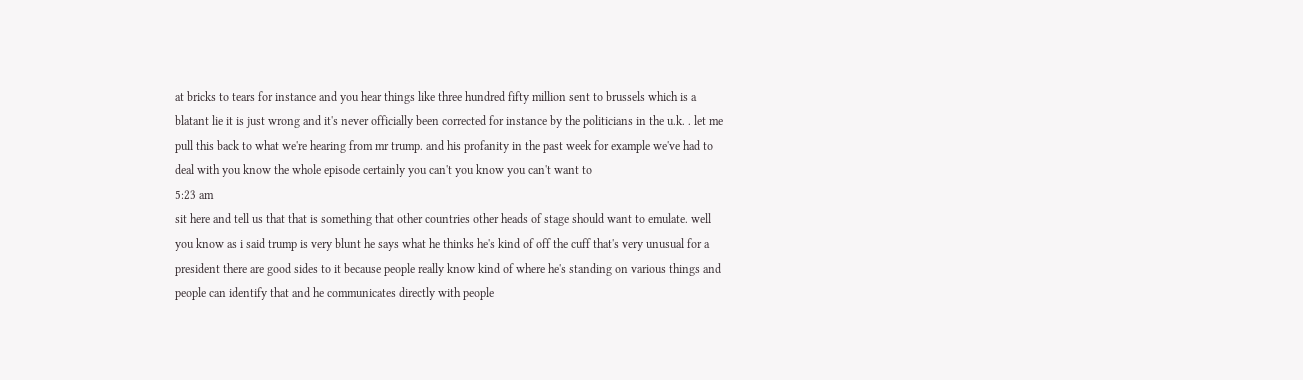at bricks to tears for instance and you hear things like three hundred fifty million sent to brussels which is a blatant lie it is just wrong and it's never officially been corrected for instance by the politicians in the u.k. . let me pull this back to what we're hearing from mr trump. and his profanity in the past week for example we've had to deal with you know the whole episode certainly you can't you know you can't want to
5:23 am
sit here and tell us that that is something that other countries other heads of stage should want to emulate. well you know as i said trump is very blunt he says what he thinks he's kind of off the cuff that's very unusual for a president there are good sides to it because people really know kind of where he's standing on various things and people can identify that and he communicates directly with people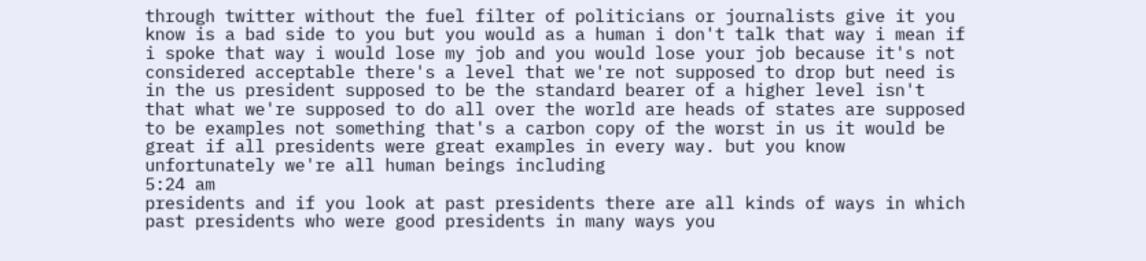through twitter without the fuel filter of politicians or journalists give it you know is a bad side to you but you would as a human i don't talk that way i mean if i spoke that way i would lose my job and you would lose your job because it's not considered acceptable there's a level that we're not supposed to drop but need is in the us president supposed to be the standard bearer of a higher level isn't that what we're supposed to do all over the world are heads of states are supposed to be examples not something that's a carbon copy of the worst in us it would be great if all presidents were great examples in every way. but you know unfortunately we're all human beings including
5:24 am
presidents and if you look at past presidents there are all kinds of ways in which past presidents who were good presidents in many ways you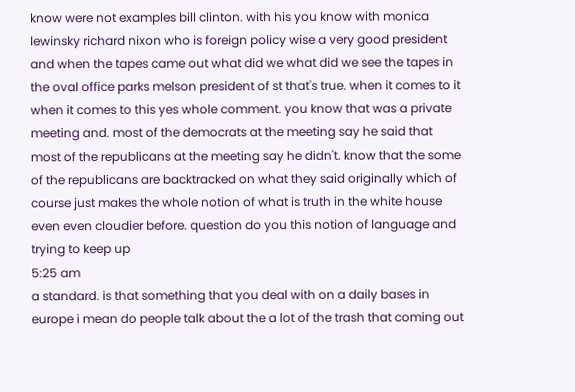know were not examples bill clinton. with his you know with monica lewinsky richard nixon who is foreign policy wise a very good president and when the tapes came out what did we what did we see the tapes in the oval office parks melson president of st that's true. when it comes to it when it comes to this yes whole comment. you know that was a private meeting and. most of the democrats at the meeting say he said that most of the republicans at the meeting say he didn't. know that the some of the republicans are backtracked on what they said originally which of course just makes the whole notion of what is truth in the white house even even cloudier before. question do you this notion of language and trying to keep up
5:25 am
a standard. is that something that you deal with on a daily bases in europe i mean do people talk about the a lot of the trash that coming out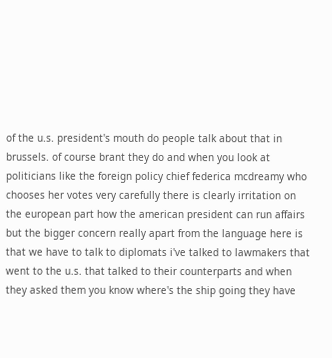of the u.s. president's mouth do people talk about that in brussels. of course brant they do and when you look at politicians like the foreign policy chief federica mcdreamy who chooses her votes very carefully there is clearly irritation on the european part how the american president can run affairs but the bigger concern really apart from the language here is that we have to talk to diplomats i've talked to lawmakers that went to the u.s. that talked to their counterparts and when they asked them you know where's the ship going they have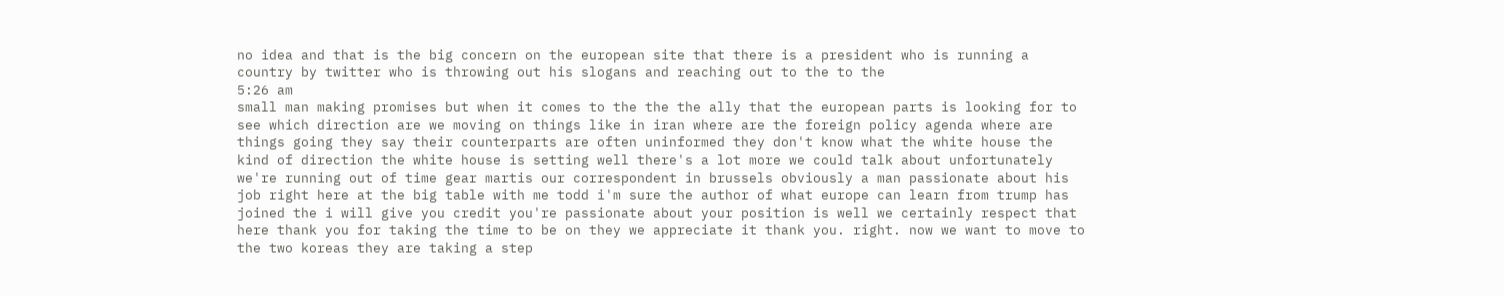no idea and that is the big concern on the european site that there is a president who is running a country by twitter who is throwing out his slogans and reaching out to the to the
5:26 am
small man making promises but when it comes to the the the ally that the european parts is looking for to see which direction are we moving on things like in iran where are the foreign policy agenda where are things going they say their counterparts are often uninformed they don't know what the white house the kind of direction the white house is setting well there's a lot more we could talk about unfortunately we're running out of time gear martis our correspondent in brussels obviously a man passionate about his job right here at the big table with me todd i'm sure the author of what europe can learn from trump has joined the i will give you credit you're passionate about your position is well we certainly respect that here thank you for taking the time to be on they we appreciate it thank you. right. now we want to move to the two koreas they are taking a step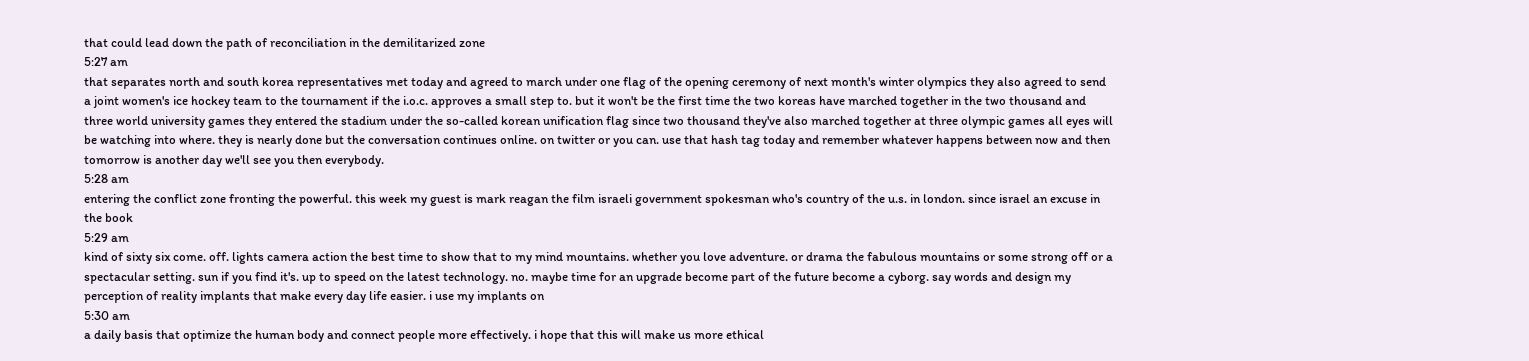that could lead down the path of reconciliation in the demilitarized zone
5:27 am
that separates north and south korea representatives met today and agreed to march under one flag of the opening ceremony of next month's winter olympics they also agreed to send a joint women's ice hockey team to the tournament if the i.o.c. approves a small step to. but it won't be the first time the two koreas have marched together in the two thousand and three world university games they entered the stadium under the so-called korean unification flag since two thousand they've also marched together at three olympic games all eyes will be watching into where. they is nearly done but the conversation continues online. on twitter or you can. use that hash tag today and remember whatever happens between now and then tomorrow is another day we'll see you then everybody.
5:28 am
entering the conflict zone fronting the powerful. this week my guest is mark reagan the film israeli government spokesman who's country of the u.s. in london. since israel an excuse in the book
5:29 am
kind of sixty six come. off. lights camera action the best time to show that to my mind mountains. whether you love adventure. or drama the fabulous mountains or some strong off or a spectacular setting. sun if you find it's. up to speed on the latest technology. no. maybe time for an upgrade become part of the future become a cyborg. say words and design my perception of reality implants that make every day life easier. i use my implants on
5:30 am
a daily basis that optimize the human body and connect people more effectively. i hope that this will make us more ethical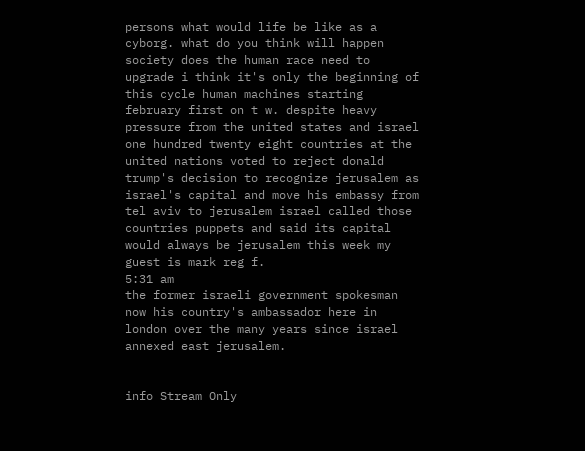persons what would life be like as a cyborg. what do you think will happen society does the human race need to upgrade i think it's only the beginning of this cycle human machines starting february first on t w. despite heavy pressure from the united states and israel one hundred twenty eight countries at the united nations voted to reject donald trump's decision to recognize jerusalem as israel's capital and move his embassy from tel aviv to jerusalem israel called those countries puppets and said its capital would always be jerusalem this week my guest is mark reg f.
5:31 am
the former israeli government spokesman now his country's ambassador here in london over the many years since israel annexed east jerusalem.


info Stream Only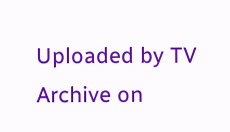Uploaded by TV Archive on